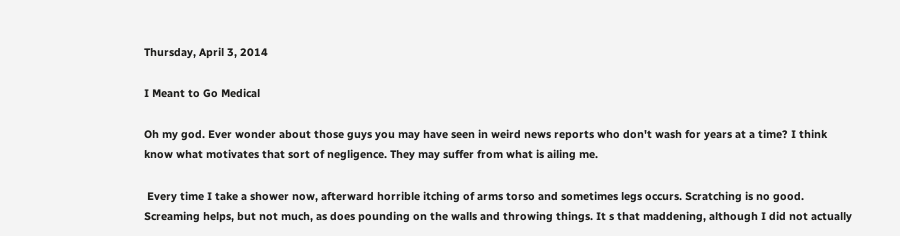Thursday, April 3, 2014

I Meant to Go Medical

Oh my god. Ever wonder about those guys you may have seen in weird news reports who don't wash for years at a time? I think know what motivates that sort of negligence. They may suffer from what is ailing me.

 Every time I take a shower now, afterward horrible itching of arms torso and sometimes legs occurs. Scratching is no good. Screaming helps, but not much, as does pounding on the walls and throwing things. It s that maddening, although I did not actually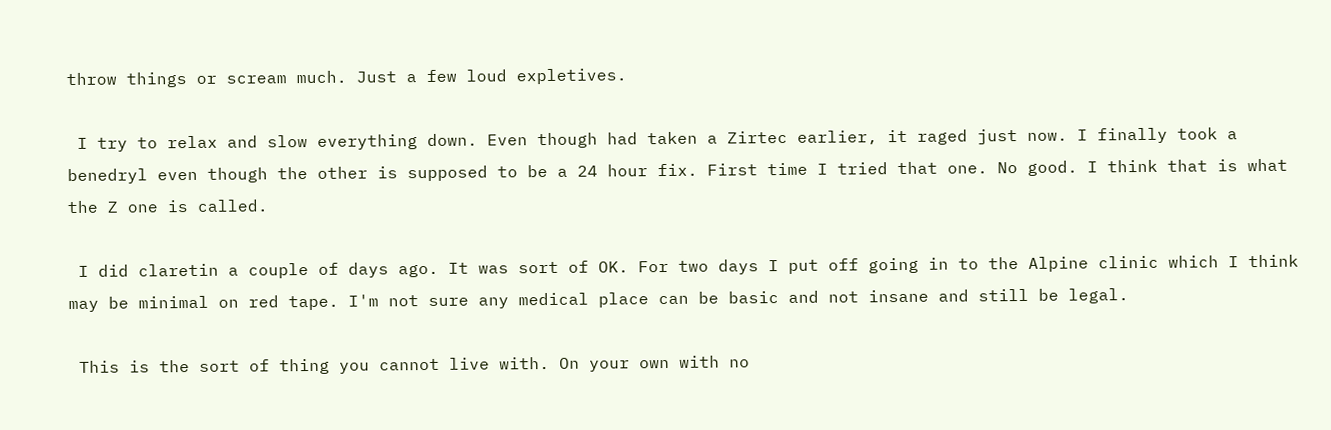throw things or scream much. Just a few loud expletives.

 I try to relax and slow everything down. Even though had taken a Zirtec earlier, it raged just now. I finally took a benedryl even though the other is supposed to be a 24 hour fix. First time I tried that one. No good. I think that is what the Z one is called.

 I did claretin a couple of days ago. It was sort of OK. For two days I put off going in to the Alpine clinic which I think may be minimal on red tape. I'm not sure any medical place can be basic and not insane and still be legal.

 This is the sort of thing you cannot live with. On your own with no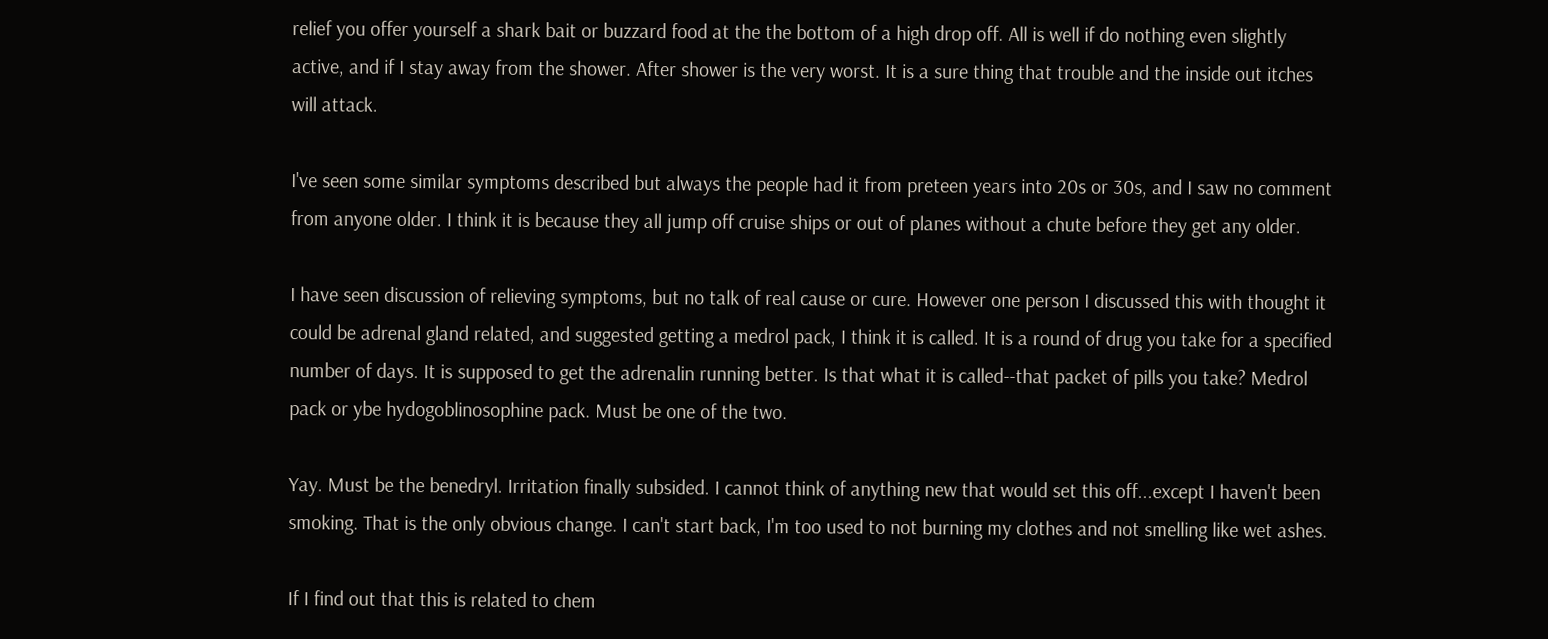relief you offer yourself a shark bait or buzzard food at the the bottom of a high drop off. All is well if do nothing even slightly active, and if I stay away from the shower. After shower is the very worst. It is a sure thing that trouble and the inside out itches will attack.

I've seen some similar symptoms described but always the people had it from preteen years into 20s or 30s, and I saw no comment from anyone older. I think it is because they all jump off cruise ships or out of planes without a chute before they get any older.

I have seen discussion of relieving symptoms, but no talk of real cause or cure. However one person I discussed this with thought it could be adrenal gland related, and suggested getting a medrol pack, I think it is called. It is a round of drug you take for a specified number of days. It is supposed to get the adrenalin running better. Is that what it is called--that packet of pills you take? Medrol pack or ybe hydogoblinosophine pack. Must be one of the two.

Yay. Must be the benedryl. Irritation finally subsided. I cannot think of anything new that would set this off...except I haven't been smoking. That is the only obvious change. I can't start back, I'm too used to not burning my clothes and not smelling like wet ashes.

If I find out that this is related to chem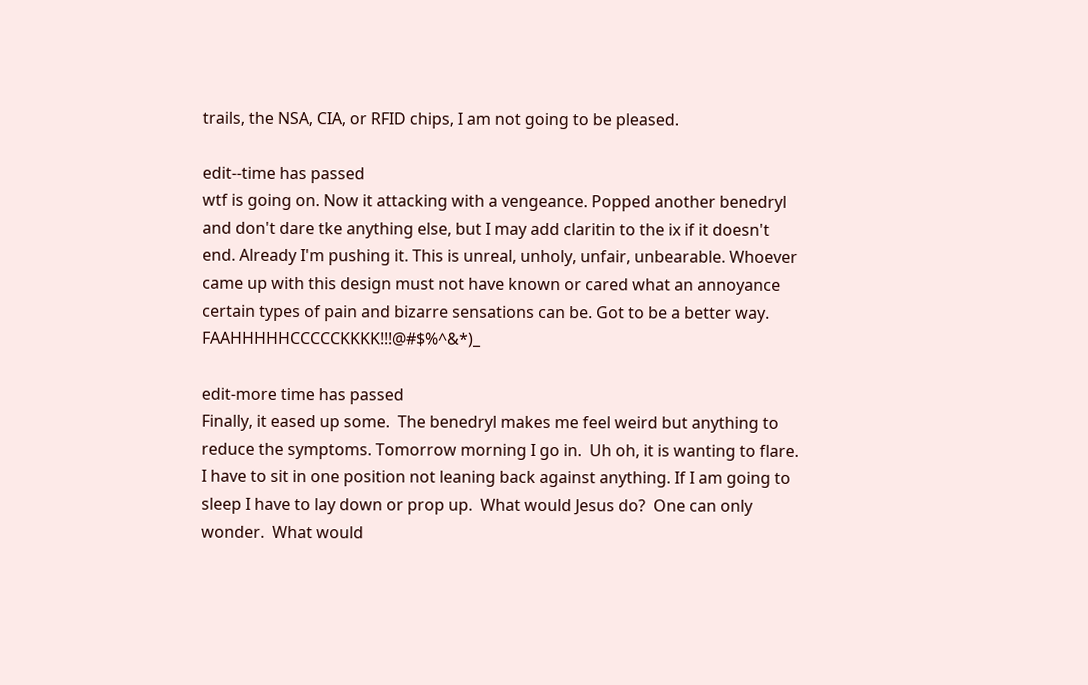trails, the NSA, CIA, or RFID chips, I am not going to be pleased.

edit--time has passed
wtf is going on. Now it attacking with a vengeance. Popped another benedryl and don't dare tke anything else, but I may add claritin to the ix if it doesn't end. Already I'm pushing it. This is unreal, unholy, unfair, unbearable. Whoever came up with this design must not have known or cared what an annoyance certain types of pain and bizarre sensations can be. Got to be a better way. FAAHHHHHCCCCCKKKK!!!@#$%^&*)_

edit-more time has passed
Finally, it eased up some.  The benedryl makes me feel weird but anything to reduce the symptoms. Tomorrow morning I go in.  Uh oh, it is wanting to flare. I have to sit in one position not leaning back against anything. If I am going to sleep I have to lay down or prop up.  What would Jesus do?  One can only wonder.  What would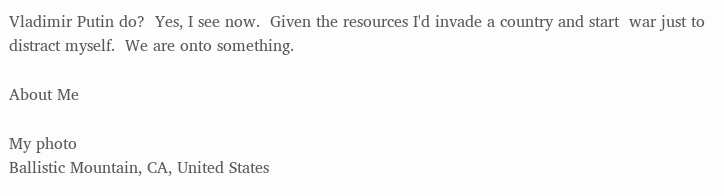Vladimir Putin do?  Yes, I see now.  Given the resources I'd invade a country and start  war just to distract myself.  We are onto something.

About Me

My photo
Ballistic Mountain, CA, United States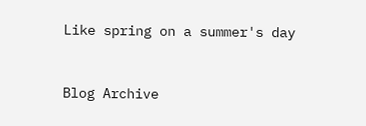Like spring on a summer's day


Blog Archive